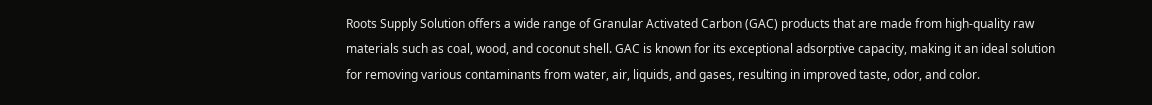Roots Supply Solution offers a wide range of Granular Activated Carbon (GAC) products that are made from high-quality raw materials such as coal, wood, and coconut shell. GAC is known for its exceptional adsorptive capacity, making it an ideal solution for removing various contaminants from water, air, liquids, and gases, resulting in improved taste, odor, and color.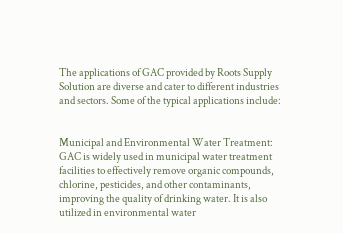The applications of GAC provided by Roots Supply Solution are diverse and cater to different industries and sectors. Some of the typical applications include:


Municipal and Environmental Water Treatment:
GAC is widely used in municipal water treatment facilities to effectively remove organic compounds, chlorine, pesticides, and other contaminants, improving the quality of drinking water. It is also utilized in environmental water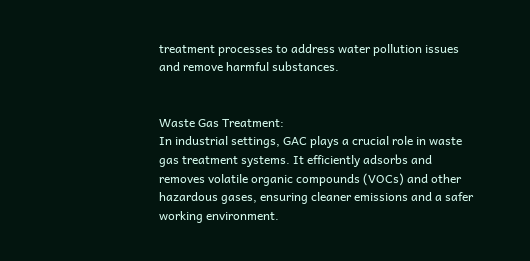treatment processes to address water pollution issues and remove harmful substances.


Waste Gas Treatment:
In industrial settings, GAC plays a crucial role in waste gas treatment systems. It efficiently adsorbs and removes volatile organic compounds (VOCs) and other hazardous gases, ensuring cleaner emissions and a safer working environment.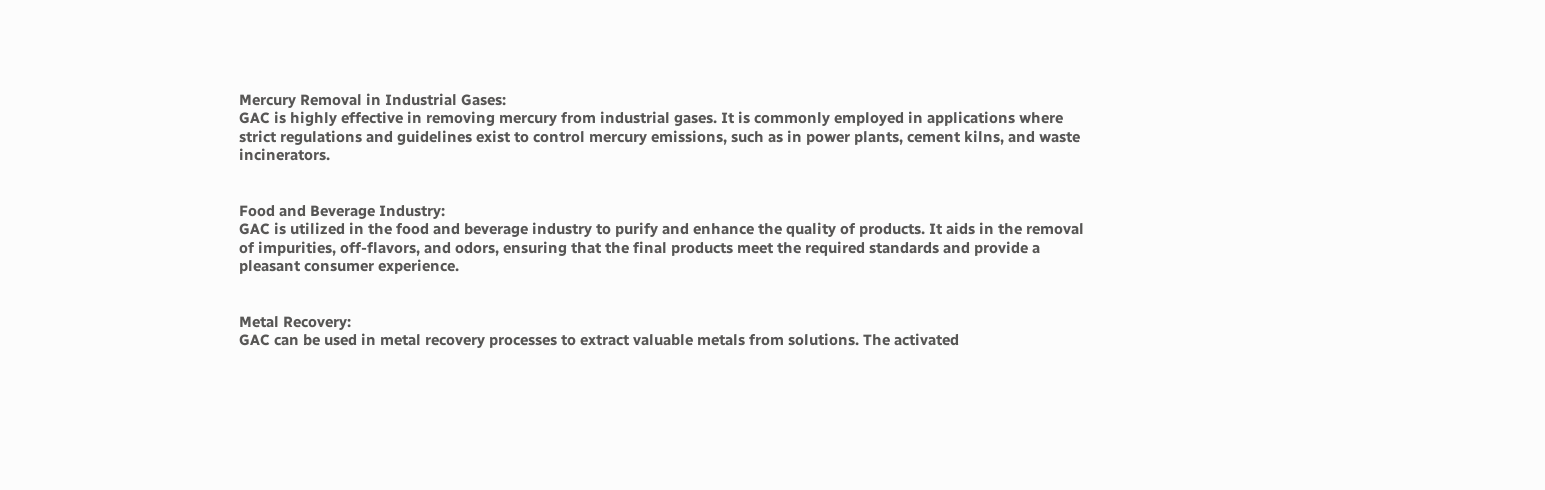Mercury Removal in Industrial Gases:
GAC is highly effective in removing mercury from industrial gases. It is commonly employed in applications where strict regulations and guidelines exist to control mercury emissions, such as in power plants, cement kilns, and waste incinerators.


Food and Beverage Industry:
GAC is utilized in the food and beverage industry to purify and enhance the quality of products. It aids in the removal of impurities, off-flavors, and odors, ensuring that the final products meet the required standards and provide a pleasant consumer experience.


Metal Recovery:
GAC can be used in metal recovery processes to extract valuable metals from solutions. The activated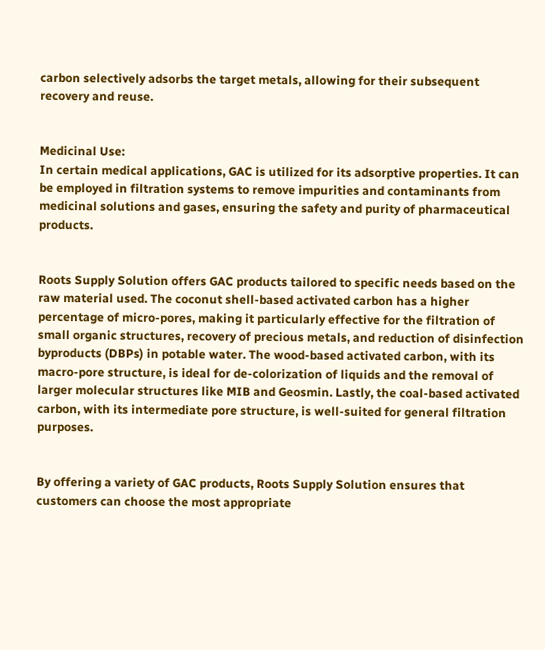carbon selectively adsorbs the target metals, allowing for their subsequent recovery and reuse.


Medicinal Use:
In certain medical applications, GAC is utilized for its adsorptive properties. It can be employed in filtration systems to remove impurities and contaminants from medicinal solutions and gases, ensuring the safety and purity of pharmaceutical products.


Roots Supply Solution offers GAC products tailored to specific needs based on the raw material used. The coconut shell-based activated carbon has a higher percentage of micro-pores, making it particularly effective for the filtration of small organic structures, recovery of precious metals, and reduction of disinfection byproducts (DBPs) in potable water. The wood-based activated carbon, with its macro-pore structure, is ideal for de-colorization of liquids and the removal of larger molecular structures like MIB and Geosmin. Lastly, the coal-based activated carbon, with its intermediate pore structure, is well-suited for general filtration purposes.


By offering a variety of GAC products, Roots Supply Solution ensures that customers can choose the most appropriate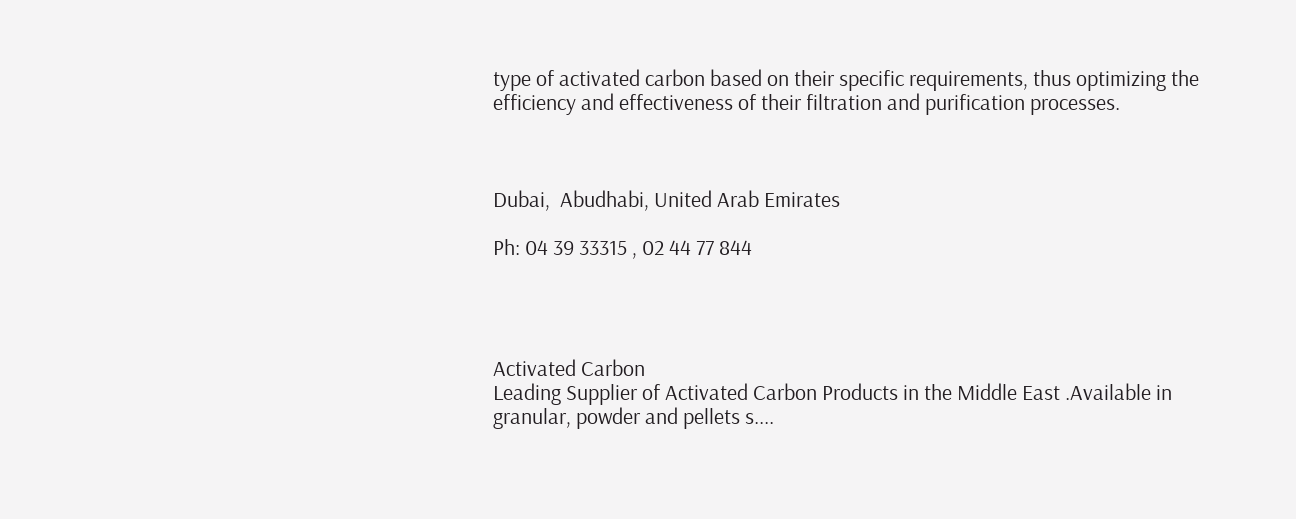type of activated carbon based on their specific requirements, thus optimizing the efficiency and effectiveness of their filtration and purification processes.



Dubai,  Abudhabi, United Arab Emirates

Ph: 04 39 33315 , 02 44 77 844




Activated Carbon
Leading Supplier of Activated Carbon Products in the Middle East .Available in granular, powder and pellets s....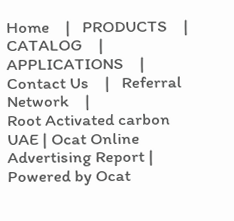Home    |   PRODUCTS    |   CATALOG    |   APPLICATIONS    |   Contact Us    |   Referral Network    |
Root Activated carbon UAE | Ocat Online Advertising Report | Powered by Ocat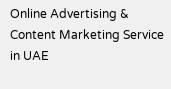Online Advertising & Content Marketing Service in UAE